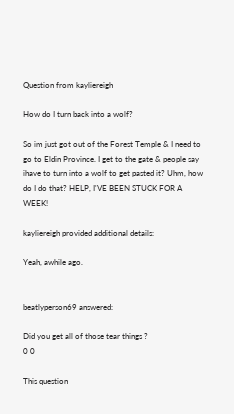Question from kayliereigh

How do I turn back into a wolf?

So im just got out of the Forest Temple & I need to go to Eldin Province. I get to the gate & people say ihave to turn into a wolf to get pasted it? Uhm, how do I do that? HELP, I'VE BEEN STUCK FOR A WEEK!

kayliereigh provided additional details:

Yeah, awhile ago.


beatlyperson69 answered:

Did you get all of those tear things ?
0 0

This question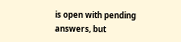is open with pending answers, but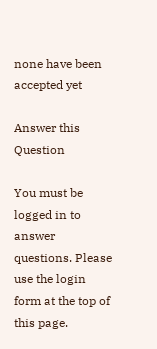none have been accepted yet

Answer this Question

You must be logged in to answer questions. Please use the login form at the top of this page.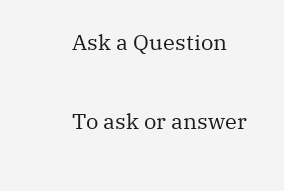Ask a Question

To ask or answer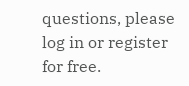questions, please log in or register for free.